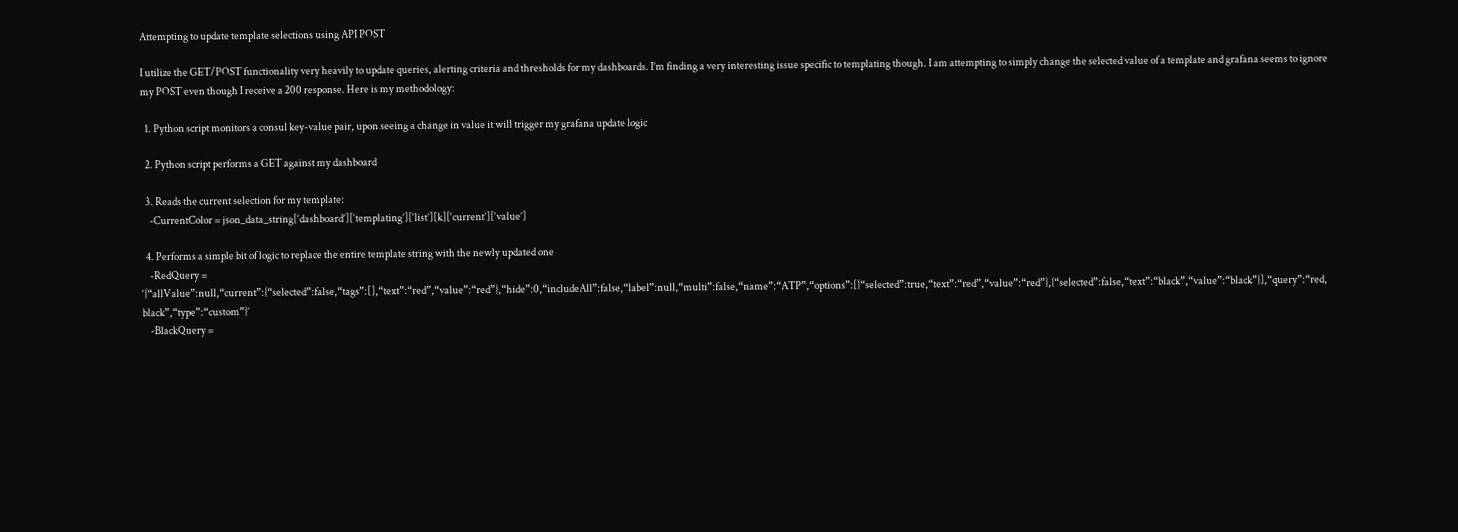Attempting to update template selections using API POST

I utilize the GET/POST functionality very heavily to update queries, alerting criteria and thresholds for my dashboards. I’m finding a very interesting issue specific to templating though. I am attempting to simply change the selected value of a template and grafana seems to ignore my POST even though I receive a 200 response. Here is my methodology:

  1. Python script monitors a consul key-value pair, upon seeing a change in value it will trigger my grafana update logic

  2. Python script performs a GET against my dashboard

  3. Reads the current selection for my template:
    -CurrentColor = json_data_string[‘dashboard’][‘templating’][‘list’][k][‘current’][‘value’]

  4. Performs a simple bit of logic to replace the entire template string with the newly updated one
    -RedQuery = ‘{“allValue”:null,“current”:{“selected”:false,“tags”:[],“text”:“red”,“value”:“red”},“hide”:0,“includeAll”:false,“label”:null,“multi”:false,“name”:“ATP”,“options”:[{“selected”:true,“text”:“red”,“value”:“red”},{“selected”:false,“text”:“black”,“value”:“black”}],“query”:“red, black”,“type”:“custom”}’
    -BlackQuery =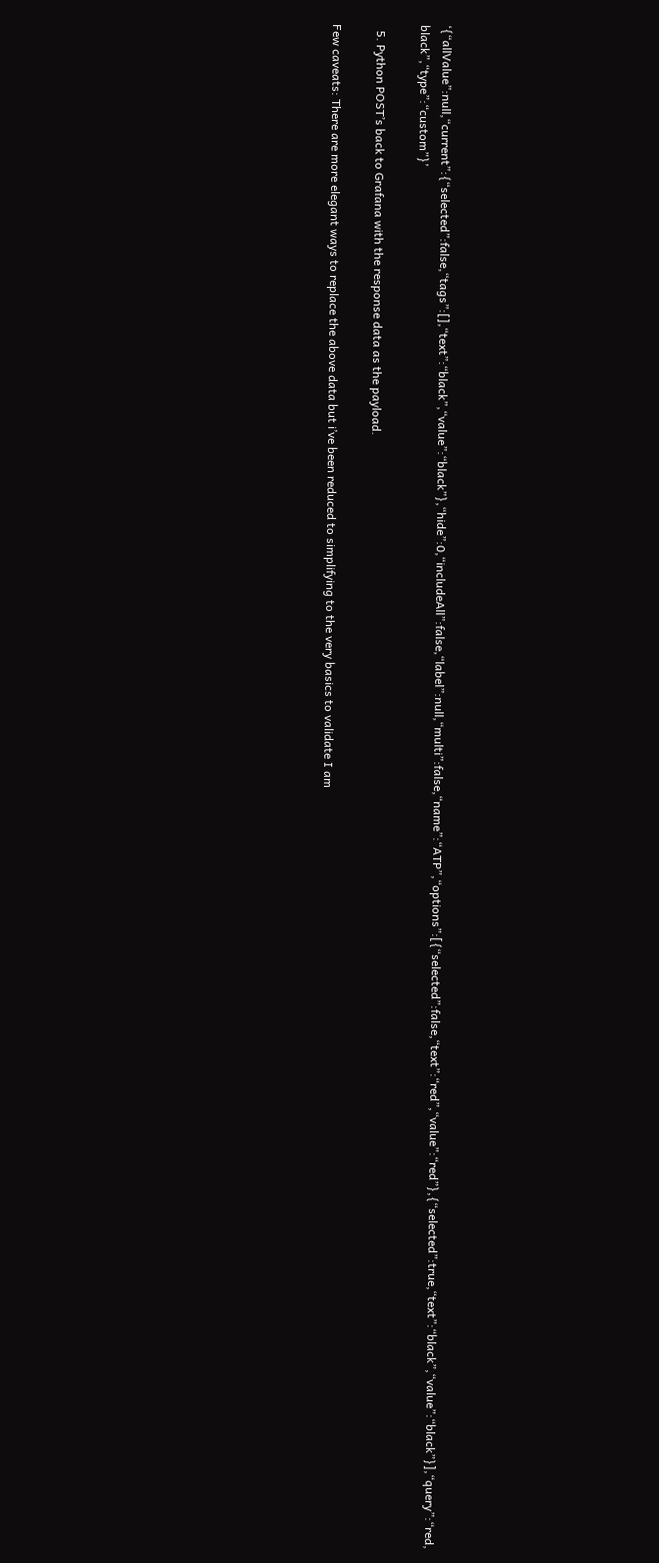‘{“allValue”:null,“current”:{“selected”:false,“tags”:[],“text”:“black”,“value”:“black”},“hide”:0,“includeAll”:false,“label”:null,“multi”:false,“name”:“ATP”,“options”:[{“selected”:false,“text”:“red”,“value”:“red”},{“selected”:true,“text”:“black”,“value”:“black”}],“query”:“red, black”,“type”:“custom”}’

  5. Python POST’s back to Grafana with the response data as the payload.

Few caveats: There are more elegant ways to replace the above data but i’ve been reduced to simplifying to the very basics to validate I am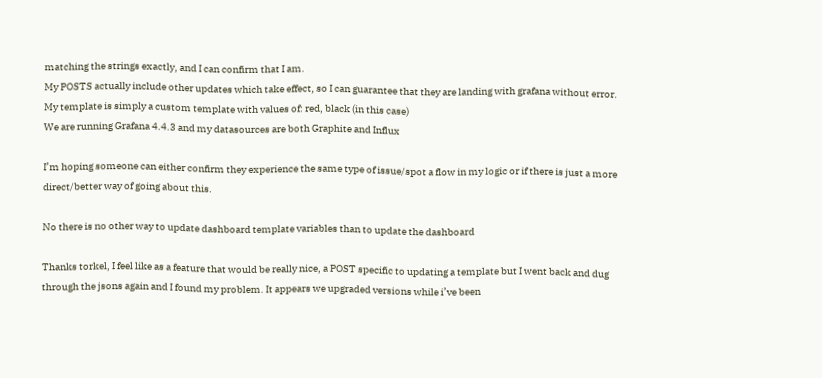matching the strings exactly, and I can confirm that I am.
My POSTS actually include other updates which take effect, so I can guarantee that they are landing with grafana without error.
My template is simply a custom template with values of: red, black (in this case)
We are running Grafana 4.4.3 and my datasources are both Graphite and Influx

I’m hoping someone can either confirm they experience the same type of issue/spot a flow in my logic or if there is just a more direct/better way of going about this.

No there is no other way to update dashboard template variables than to update the dashboard

Thanks torkel, I feel like as a feature that would be really nice, a POST specific to updating a template but I went back and dug through the jsons again and I found my problem. It appears we upgraded versions while i’ve been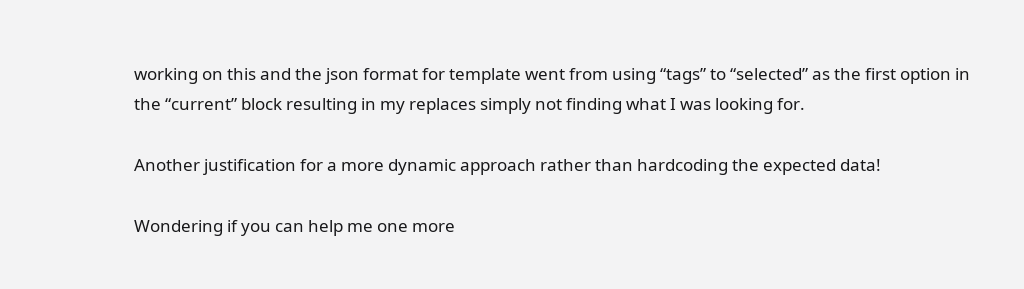working on this and the json format for template went from using “tags” to “selected” as the first option in the “current” block resulting in my replaces simply not finding what I was looking for.

Another justification for a more dynamic approach rather than hardcoding the expected data!

Wondering if you can help me one more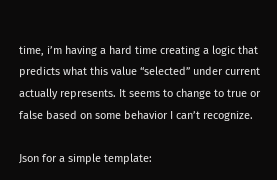time, i’m having a hard time creating a logic that predicts what this value “selected” under current actually represents. It seems to change to true or false based on some behavior I can’t recognize.

Json for a simple template: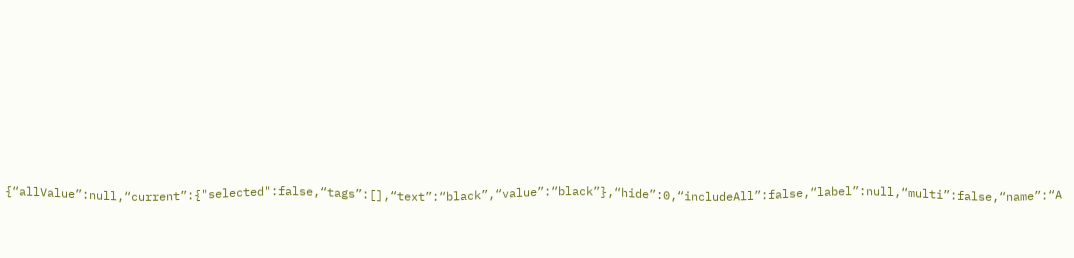{“allValue”:null,“current”:{"selected":false,“tags”:[],“text”:“black”,“value”:“black”},“hide”:0,“includeAll”:false,“label”:null,“multi”:false,“name”:“A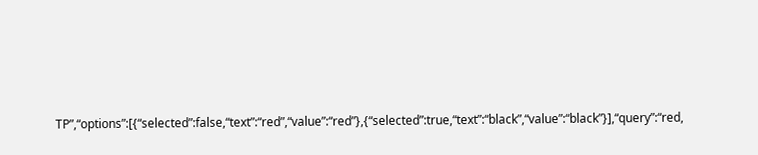TP”,“options”:[{“selected”:false,“text”:“red”,“value”:“red”},{“selected”:true,“text”:“black”,“value”:“black”}],“query”:“red,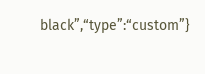black”,“type”:“custom”}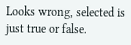Looks wrong, selected is just true or false.